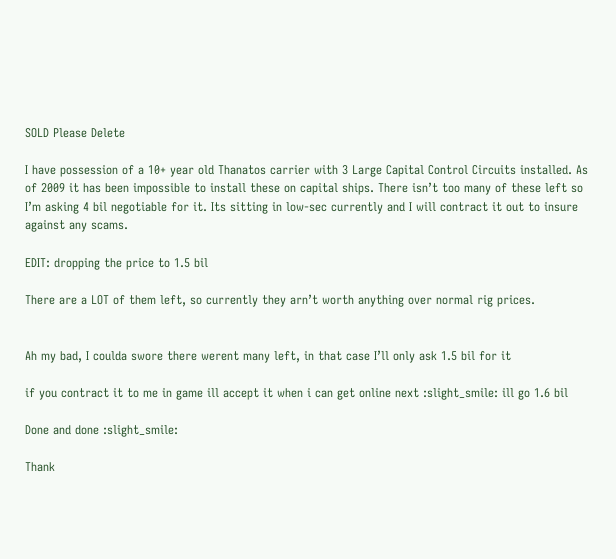SOLD Please Delete

I have possession of a 10+ year old Thanatos carrier with 3 Large Capital Control Circuits installed. As of 2009 it has been impossible to install these on capital ships. There isn’t too many of these left so I’m asking 4 bil negotiable for it. Its sitting in low-sec currently and I will contract it out to insure against any scams.

EDIT: dropping the price to 1.5 bil

There are a LOT of them left, so currently they arn’t worth anything over normal rig prices.


Ah my bad, I coulda swore there werent many left, in that case I’ll only ask 1.5 bil for it

if you contract it to me in game ill accept it when i can get online next :slight_smile: ill go 1.6 bil

Done and done :slight_smile:

Thank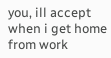you, ill accept when i get home from work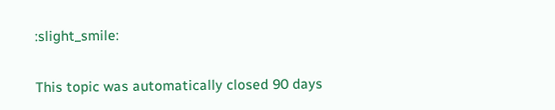:slight_smile:

This topic was automatically closed 90 days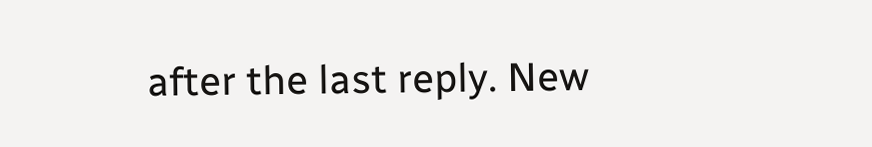after the last reply. New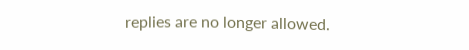replies are no longer allowed.